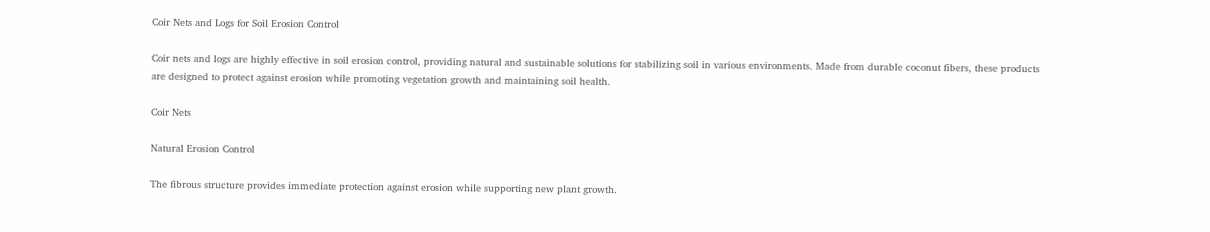Coir Nets and Logs for Soil Erosion Control

Coir nets and logs are highly effective in soil erosion control, providing natural and sustainable solutions for stabilizing soil in various environments. Made from durable coconut fibers, these products are designed to protect against erosion while promoting vegetation growth and maintaining soil health.

Coir Nets

Natural Erosion Control

The fibrous structure provides immediate protection against erosion while supporting new plant growth.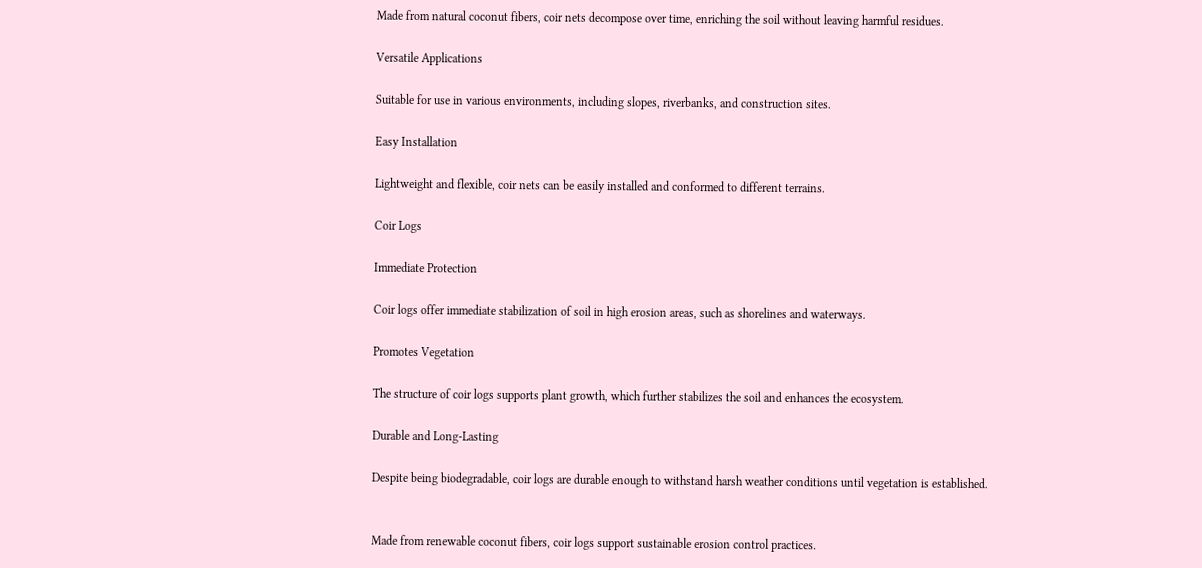Made from natural coconut fibers, coir nets decompose over time, enriching the soil without leaving harmful residues.

Versatile Applications

Suitable for use in various environments, including slopes, riverbanks, and construction sites.

Easy Installation

Lightweight and flexible, coir nets can be easily installed and conformed to different terrains.

Coir Logs

Immediate Protection

Coir logs offer immediate stabilization of soil in high erosion areas, such as shorelines and waterways.

Promotes Vegetation

The structure of coir logs supports plant growth, which further stabilizes the soil and enhances the ecosystem.

Durable and Long-Lasting

Despite being biodegradable, coir logs are durable enough to withstand harsh weather conditions until vegetation is established.


Made from renewable coconut fibers, coir logs support sustainable erosion control practices.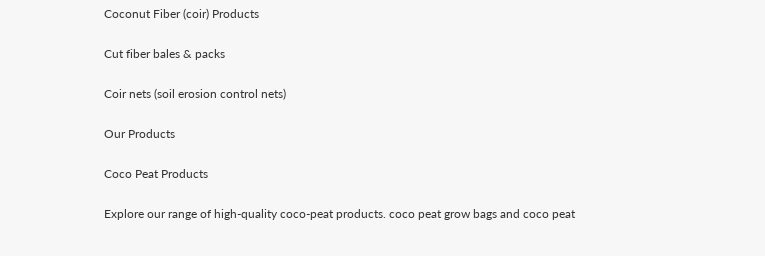Coconut Fiber (coir) Products

Cut fiber bales & packs

Coir nets (soil erosion control nets)

Our Products

Coco Peat Products

Explore our range of high-quality coco-peat products. coco peat grow bags and coco peat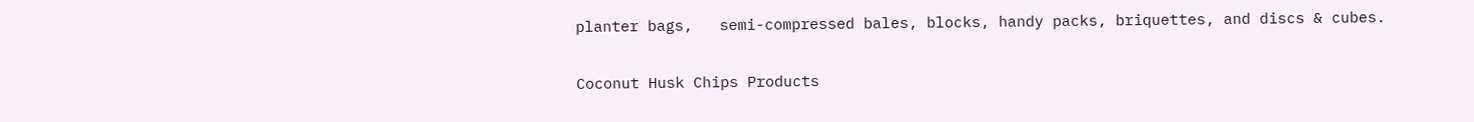planter bags,   semi-compressed bales, blocks, handy packs, briquettes, and discs & cubes.

Coconut Husk Chips Products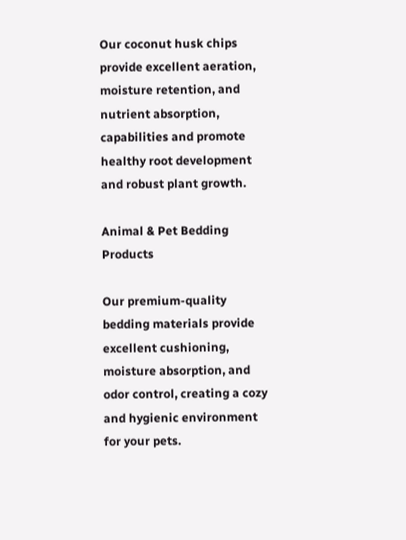Our coconut husk chips provide excellent aeration, moisture retention, and nutrient absorption, capabilities and promote healthy root development and robust plant growth.

Animal & Pet Bedding Products

Our premium-quality bedding materials provide excellent cushioning, moisture absorption, and odor control, creating a cozy and hygienic environment for your pets.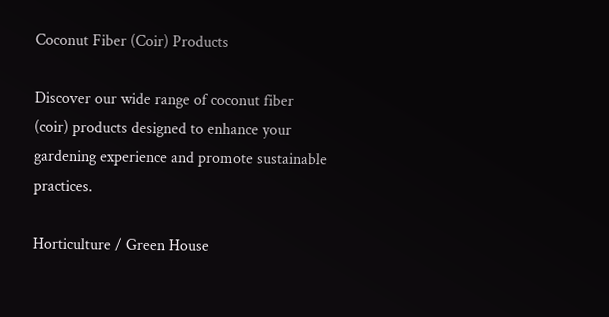Coconut Fiber (Coir) Products

Discover our wide range of coconut fiber (coir) products designed to enhance your gardening experience and promote sustainable practices.

Horticulture / Green House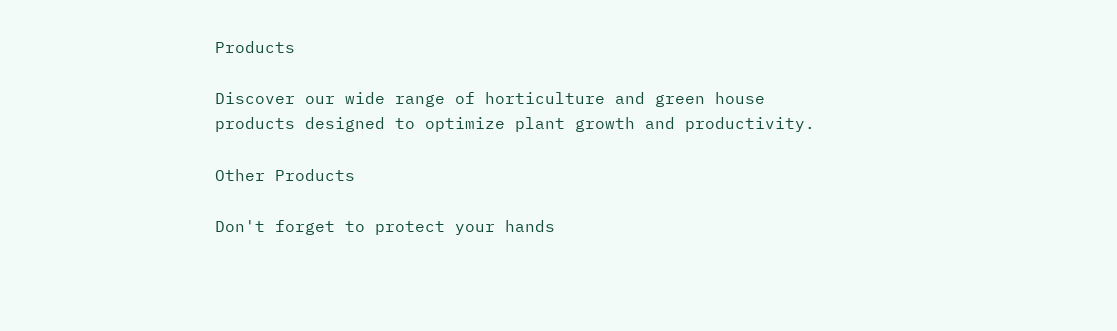Products

Discover our wide range of horticulture and green house products designed to optimize plant growth and productivity.

Other Products

Don't forget to protect your hands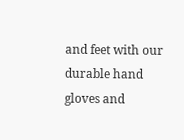and feet with our durable hand gloves and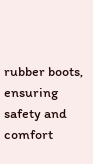rubber boots, ensuring safety and comfort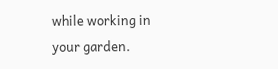while working in your garden.